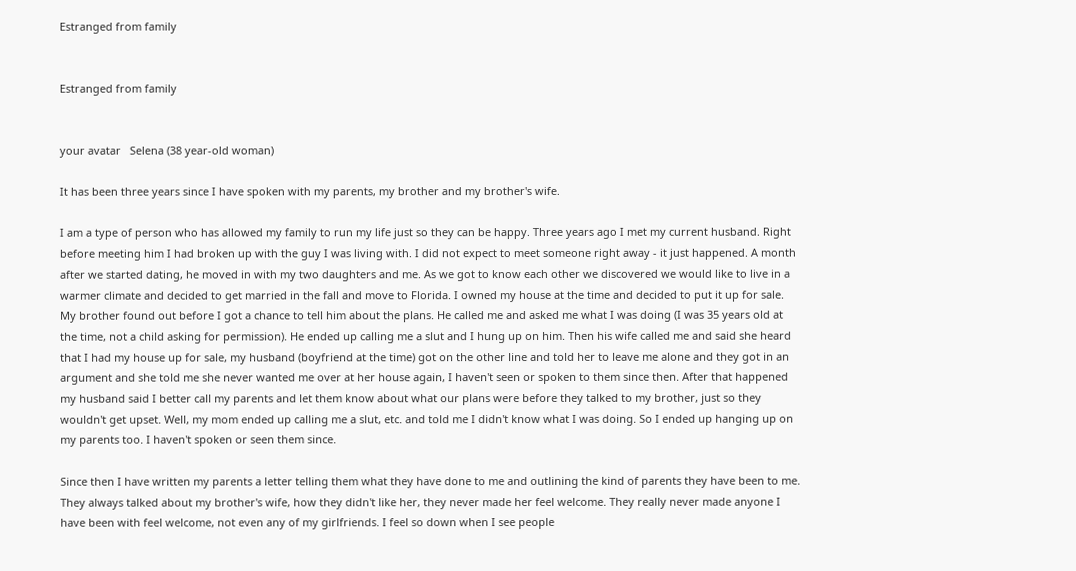Estranged from family


Estranged from family


your avatar   Selena (38 year-old woman)

It has been three years since I have spoken with my parents, my brother and my brother's wife.

I am a type of person who has allowed my family to run my life just so they can be happy. Three years ago I met my current husband. Right before meeting him I had broken up with the guy I was living with. I did not expect to meet someone right away - it just happened. A month after we started dating, he moved in with my two daughters and me. As we got to know each other we discovered we would like to live in a warmer climate and decided to get married in the fall and move to Florida. I owned my house at the time and decided to put it up for sale. My brother found out before I got a chance to tell him about the plans. He called me and asked me what I was doing (I was 35 years old at the time, not a child asking for permission). He ended up calling me a slut and I hung up on him. Then his wife called me and said she heard that I had my house up for sale, my husband (boyfriend at the time) got on the other line and told her to leave me alone and they got in an argument and she told me she never wanted me over at her house again, I haven't seen or spoken to them since then. After that happened my husband said I better call my parents and let them know about what our plans were before they talked to my brother, just so they wouldn't get upset. Well, my mom ended up calling me a slut, etc. and told me I didn't know what I was doing. So I ended up hanging up on my parents too. I haven't spoken or seen them since.

Since then I have written my parents a letter telling them what they have done to me and outlining the kind of parents they have been to me. They always talked about my brother's wife, how they didn't like her, they never made her feel welcome. They really never made anyone I have been with feel welcome, not even any of my girlfriends. I feel so down when I see people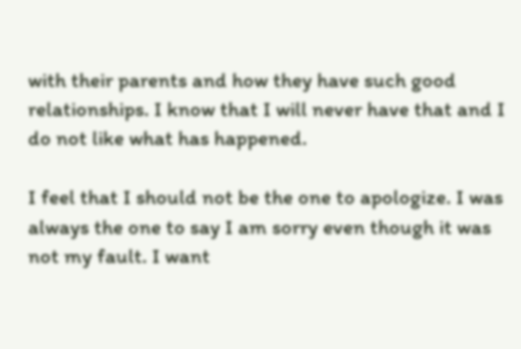with their parents and how they have such good relationships. I know that I will never have that and I do not like what has happened.

I feel that I should not be the one to apologize. I was always the one to say I am sorry even though it was not my fault. I want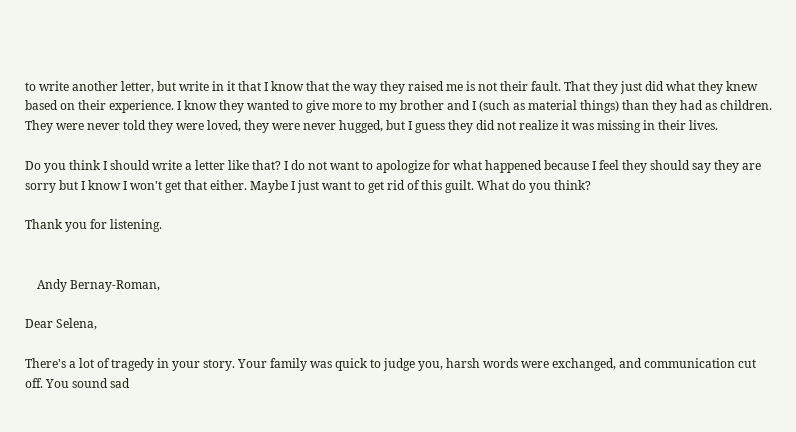to write another letter, but write in it that I know that the way they raised me is not their fault. That they just did what they knew based on their experience. I know they wanted to give more to my brother and I (such as material things) than they had as children. They were never told they were loved, they were never hugged, but I guess they did not realize it was missing in their lives.

Do you think I should write a letter like that? I do not want to apologize for what happened because I feel they should say they are sorry but I know I won't get that either. Maybe I just want to get rid of this guilt. What do you think?

Thank you for listening.


    Andy Bernay-Roman,

Dear Selena,

There's a lot of tragedy in your story. Your family was quick to judge you, harsh words were exchanged, and communication cut off. You sound sad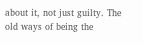about it, not just guilty. The old ways of being the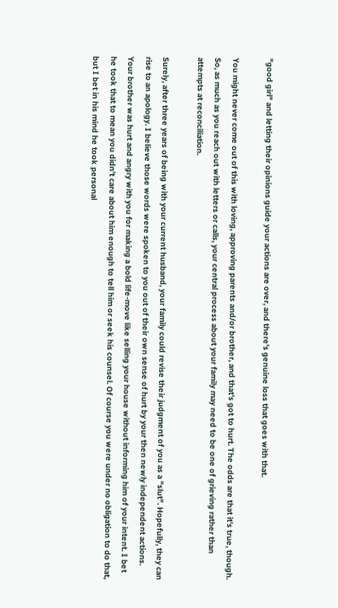"good girl" and letting their opinions guide your actions are over, and there's genuine loss that goes with that.

You might never come out of this with loving, approving parents and/or brother, and that's got to hurt. The odds are that it's true, though. So, as much as you reach out with letters or calls, your central process about your family may need to be one of grieving rather than attempts at reconciliation.

Surely, after three years of being with your current husband, your family could revise their judgment of you as a "slut". Hopefully, they can rise to an apology. I believe those words were spoken to you out of their own sense of hurt by your then newly independent actions. Your brother was hurt and angry with you for making a bold life-move like selling your house without informing him of your intent. I bet he took that to mean you didn't care about him enough to tell him or seek his counsel. Of course you were under no obligation to do that, but I bet in his mind he took personal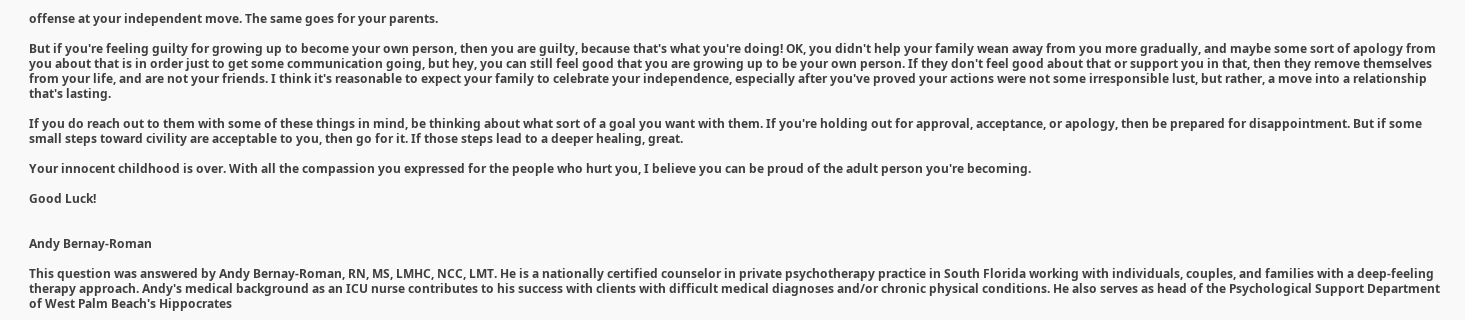offense at your independent move. The same goes for your parents.

But if you're feeling guilty for growing up to become your own person, then you are guilty, because that's what you're doing! OK, you didn't help your family wean away from you more gradually, and maybe some sort of apology from you about that is in order just to get some communication going, but hey, you can still feel good that you are growing up to be your own person. If they don't feel good about that or support you in that, then they remove themselves from your life, and are not your friends. I think it's reasonable to expect your family to celebrate your independence, especially after you've proved your actions were not some irresponsible lust, but rather, a move into a relationship that's lasting.

If you do reach out to them with some of these things in mind, be thinking about what sort of a goal you want with them. If you're holding out for approval, acceptance, or apology, then be prepared for disappointment. But if some small steps toward civility are acceptable to you, then go for it. If those steps lead to a deeper healing, great.

Your innocent childhood is over. With all the compassion you expressed for the people who hurt you, I believe you can be proud of the adult person you're becoming.

Good Luck!


Andy Bernay-Roman

This question was answered by Andy Bernay-Roman, RN, MS, LMHC, NCC, LMT. He is a nationally certified counselor in private psychotherapy practice in South Florida working with individuals, couples, and families with a deep-feeling therapy approach. Andy's medical background as an ICU nurse contributes to his success with clients with difficult medical diagnoses and/or chronic physical conditions. He also serves as head of the Psychological Support Department of West Palm Beach's Hippocrates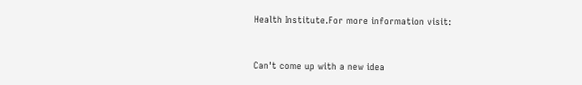Health Institute.For more information visit:


Can't come up with a new idea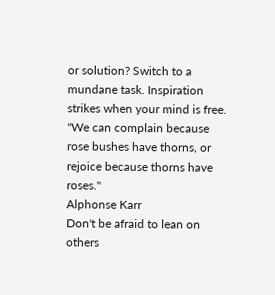or solution? Switch to a mundane task. Inspiration strikes when your mind is free.
"We can complain because rose bushes have thorns, or rejoice because thorns have roses."
Alphonse Karr
Don't be afraid to lean on others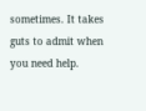sometimes. It takes guts to admit when you need help.